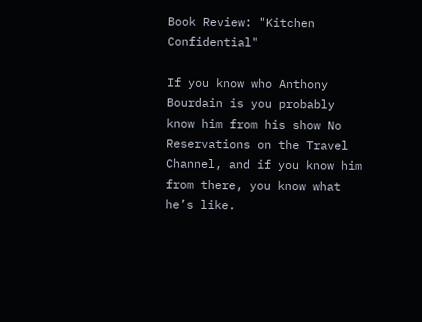Book Review: "Kitchen Confidential"

If you know who Anthony Bourdain is you probably know him from his show No Reservations on the Travel Channel, and if you know him from there, you know what he’s like.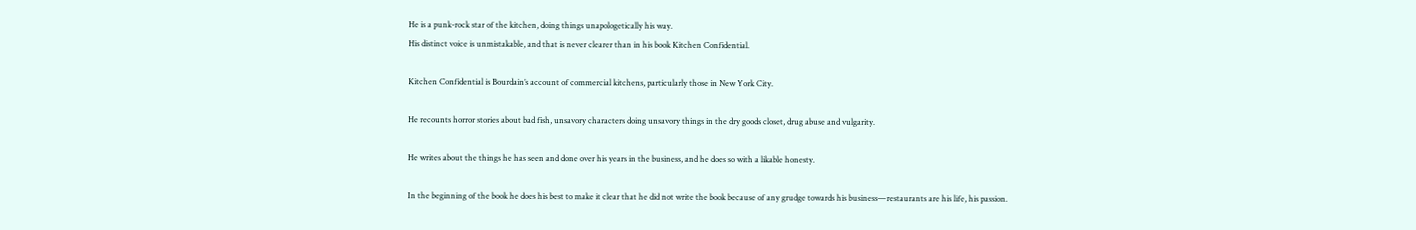He is a punk-rock star of the kitchen, doing things unapologetically his way.
His distinct voice is unmistakable, and that is never clearer than in his book Kitchen Confidential.

Kitchen Confidential is Bourdain’s account of commercial kitchens, particularly those in New York City.

He recounts horror stories about bad fish, unsavory characters doing unsavory things in the dry goods closet, drug abuse and vulgarity.

He writes about the things he has seen and done over his years in the business, and he does so with a likable honesty.

In the beginning of the book he does his best to make it clear that he did not write the book because of any grudge towards his business—restaurants are his life, his passion.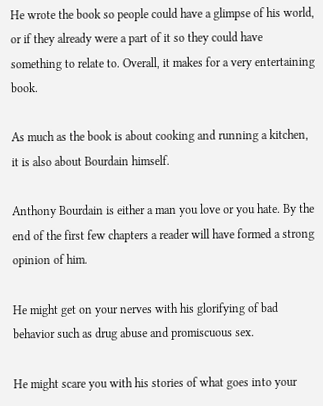He wrote the book so people could have a glimpse of his world, or if they already were a part of it so they could have something to relate to. Overall, it makes for a very entertaining book.

As much as the book is about cooking and running a kitchen, it is also about Bourdain himself.

Anthony Bourdain is either a man you love or you hate. By the end of the first few chapters a reader will have formed a strong opinion of him.

He might get on your nerves with his glorifying of bad behavior such as drug abuse and promiscuous sex.

He might scare you with his stories of what goes into your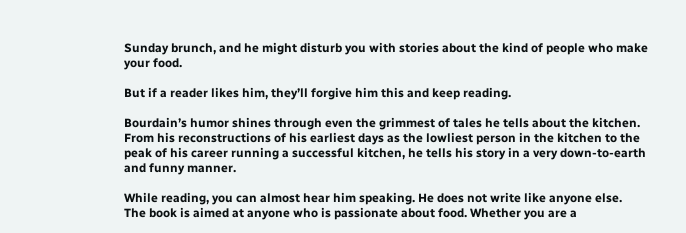Sunday brunch, and he might disturb you with stories about the kind of people who make your food.

But if a reader likes him, they’ll forgive him this and keep reading.

Bourdain’s humor shines through even the grimmest of tales he tells about the kitchen. From his reconstructions of his earliest days as the lowliest person in the kitchen to the peak of his career running a successful kitchen, he tells his story in a very down-to-earth and funny manner.

While reading, you can almost hear him speaking. He does not write like anyone else.
The book is aimed at anyone who is passionate about food. Whether you are a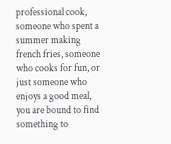professional cook, someone who spent a summer making french fries, someone who cooks for fun, or just someone who enjoys a good meal, you are bound to find something to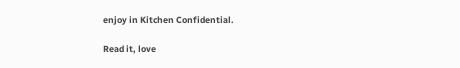enjoy in Kitchen Confidential.

Read it, love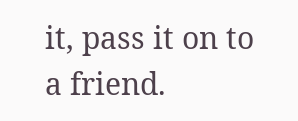it, pass it on to a friend.